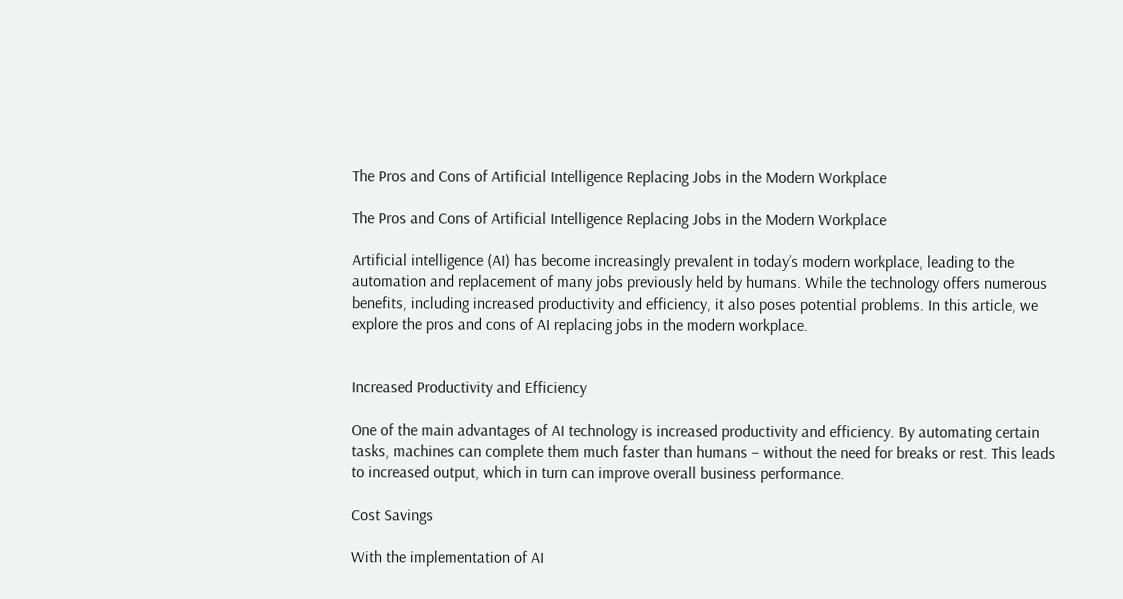The Pros and Cons of Artificial Intelligence Replacing Jobs in the Modern Workplace

The Pros and Cons of Artificial Intelligence Replacing Jobs in the Modern Workplace

Artificial intelligence (AI) has become increasingly prevalent in today’s modern workplace, leading to the automation and replacement of many jobs previously held by humans. While the technology offers numerous benefits, including increased productivity and efficiency, it also poses potential problems. In this article, we explore the pros and cons of AI replacing jobs in the modern workplace.


Increased Productivity and Efficiency

One of the main advantages of AI technology is increased productivity and efficiency. By automating certain tasks, machines can complete them much faster than humans – without the need for breaks or rest. This leads to increased output, which in turn can improve overall business performance.

Cost Savings

With the implementation of AI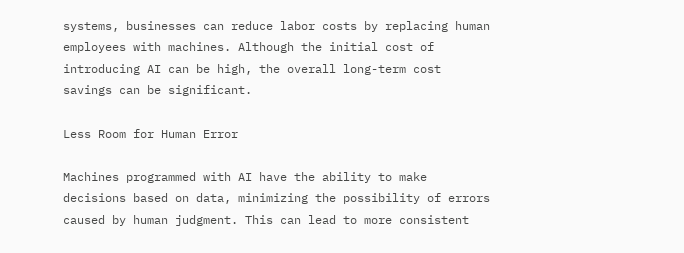systems, businesses can reduce labor costs by replacing human employees with machines. Although the initial cost of introducing AI can be high, the overall long-term cost savings can be significant.

Less Room for Human Error

Machines programmed with AI have the ability to make decisions based on data, minimizing the possibility of errors caused by human judgment. This can lead to more consistent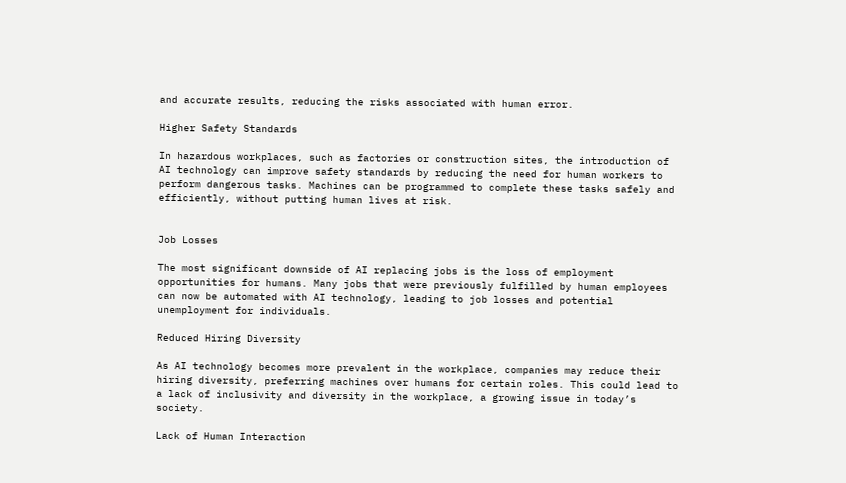and accurate results, reducing the risks associated with human error.

Higher Safety Standards

In hazardous workplaces, such as factories or construction sites, the introduction of AI technology can improve safety standards by reducing the need for human workers to perform dangerous tasks. Machines can be programmed to complete these tasks safely and efficiently, without putting human lives at risk.


Job Losses

The most significant downside of AI replacing jobs is the loss of employment opportunities for humans. Many jobs that were previously fulfilled by human employees can now be automated with AI technology, leading to job losses and potential unemployment for individuals.

Reduced Hiring Diversity

As AI technology becomes more prevalent in the workplace, companies may reduce their hiring diversity, preferring machines over humans for certain roles. This could lead to a lack of inclusivity and diversity in the workplace, a growing issue in today’s society.

Lack of Human Interaction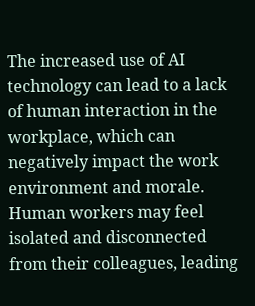The increased use of AI technology can lead to a lack of human interaction in the workplace, which can negatively impact the work environment and morale. Human workers may feel isolated and disconnected from their colleagues, leading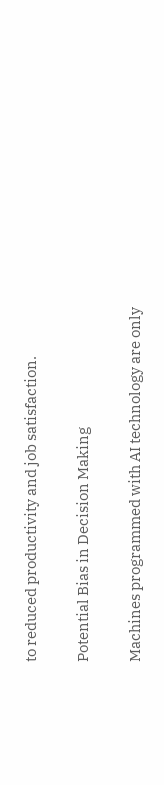to reduced productivity and job satisfaction.

Potential Bias in Decision Making

Machines programmed with AI technology are only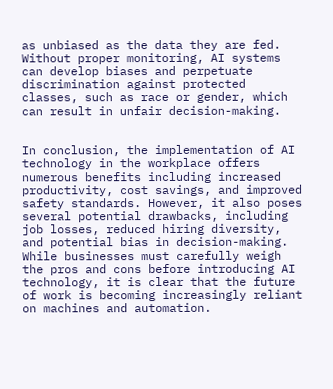as unbiased as the data they are fed. Without proper monitoring, AI systems can develop biases and perpetuate discrimination against protected classes, such as race or gender, which can result in unfair decision-making.


In conclusion, the implementation of AI technology in the workplace offers numerous benefits including increased productivity, cost savings, and improved safety standards. However, it also poses several potential drawbacks, including job losses, reduced hiring diversity, and potential bias in decision-making. While businesses must carefully weigh the pros and cons before introducing AI technology, it is clear that the future of work is becoming increasingly reliant on machines and automation.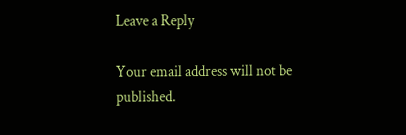Leave a Reply

Your email address will not be published.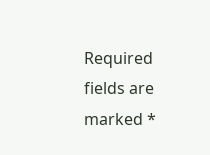Required fields are marked *